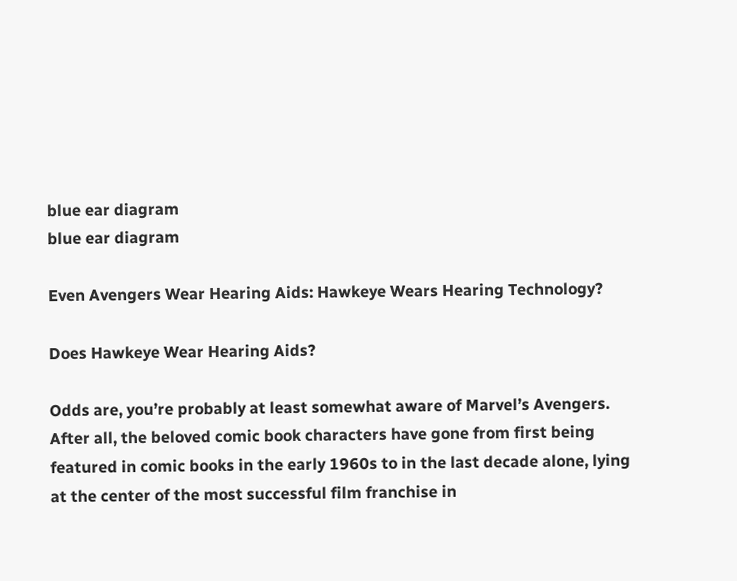blue ear diagram
blue ear diagram

Even Avengers Wear Hearing Aids: Hawkeye Wears Hearing Technology?

Does Hawkeye Wear Hearing Aids?

Odds are, you’re probably at least somewhat aware of Marvel’s Avengers. After all, the beloved comic book characters have gone from first being featured in comic books in the early 1960s to in the last decade alone, lying at the center of the most successful film franchise in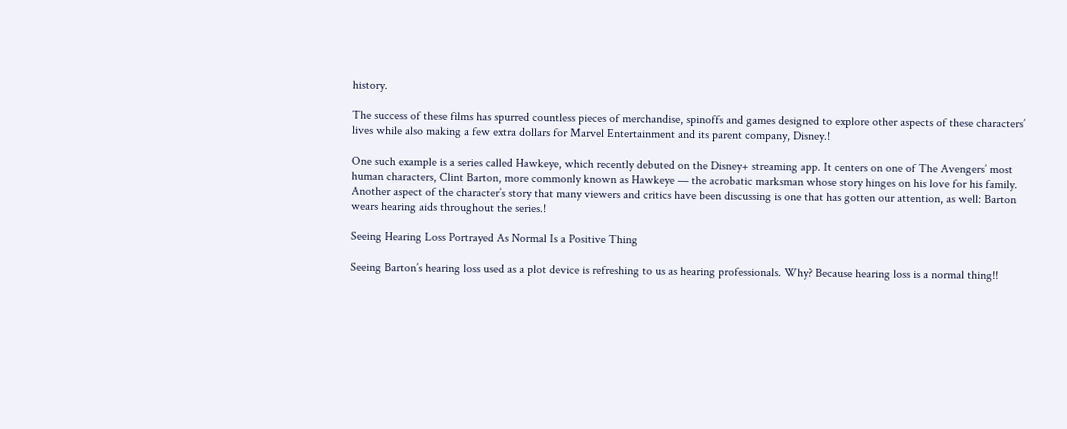history.

The success of these films has spurred countless pieces of merchandise, spinoffs and games designed to explore other aspects of these characters’ lives while also making a few extra dollars for Marvel Entertainment and its parent company, Disney.!

One such example is a series called Hawkeye, which recently debuted on the Disney+ streaming app. It centers on one of The Avengers’ most human characters, Clint Barton, more commonly known as Hawkeye — the acrobatic marksman whose story hinges on his love for his family. Another aspect of the character’s story that many viewers and critics have been discussing is one that has gotten our attention, as well: Barton wears hearing aids throughout the series.!

Seeing Hearing Loss Portrayed As Normal Is a Positive Thing

Seeing Barton’s hearing loss used as a plot device is refreshing to us as hearing professionals. Why? Because hearing loss is a normal thing!!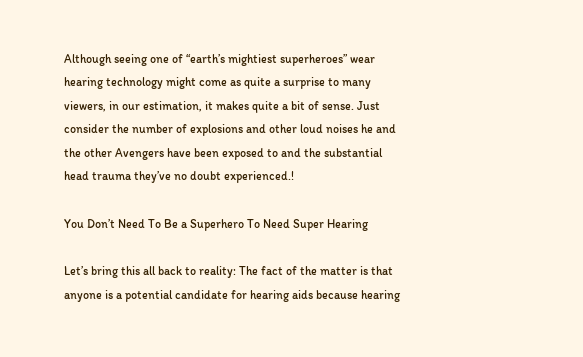Although seeing one of “earth’s mightiest superheroes” wear hearing technology might come as quite a surprise to many viewers, in our estimation, it makes quite a bit of sense. Just consider the number of explosions and other loud noises he and the other Avengers have been exposed to and the substantial head trauma they’ve no doubt experienced.!

You Don’t Need To Be a Superhero To Need Super Hearing

Let’s bring this all back to reality: The fact of the matter is that anyone is a potential candidate for hearing aids because hearing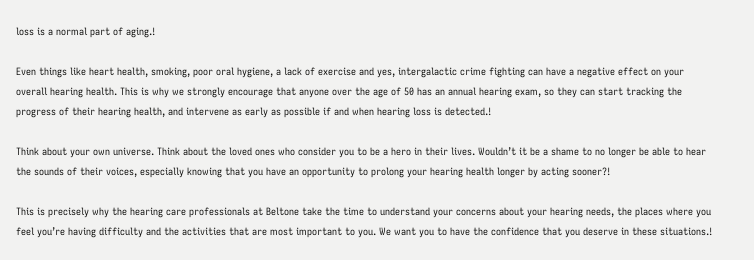loss is a normal part of aging.!

Even things like heart health, smoking, poor oral hygiene, a lack of exercise and yes, intergalactic crime fighting can have a negative effect on your overall hearing health. This is why we strongly encourage that anyone over the age of 50 has an annual hearing exam, so they can start tracking the progress of their hearing health, and intervene as early as possible if and when hearing loss is detected.!

Think about your own universe. Think about the loved ones who consider you to be a hero in their lives. Wouldn’t it be a shame to no longer be able to hear the sounds of their voices, especially knowing that you have an opportunity to prolong your hearing health longer by acting sooner?!

This is precisely why the hearing care professionals at Beltone take the time to understand your concerns about your hearing needs, the places where you feel you’re having difficulty and the activities that are most important to you. We want you to have the confidence that you deserve in these situations.!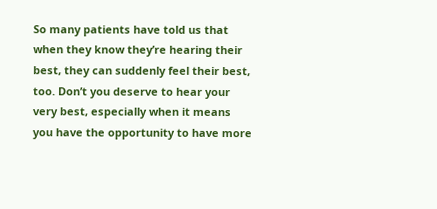So many patients have told us that when they know they’re hearing their best, they can suddenly feel their best, too. Don’t you deserve to hear your very best, especially when it means you have the opportunity to have more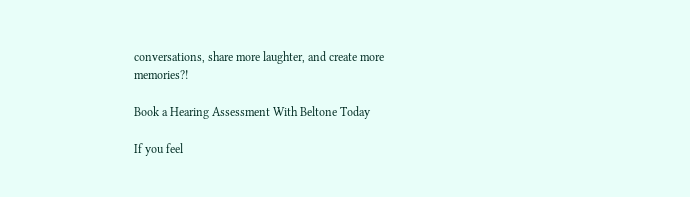conversations, share more laughter, and create more memories?!

Book a Hearing Assessment With Beltone Today

If you feel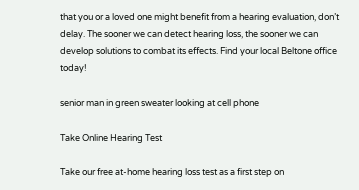that you or a loved one might benefit from a hearing evaluation, don’t delay. The sooner we can detect hearing loss, the sooner we can develop solutions to combat its effects. Find your local Beltone office today!

senior man in green sweater looking at cell phone

Take Online Hearing Test

Take our free at-home hearing loss test as a first step on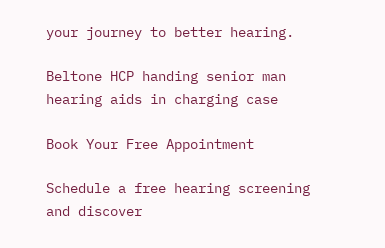your journey to better hearing.

Beltone HCP handing senior man hearing aids in charging case

Book Your Free Appointment

Schedule a free hearing screening and discover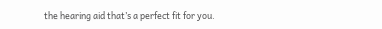the hearing aid that’s a perfect fit for you.